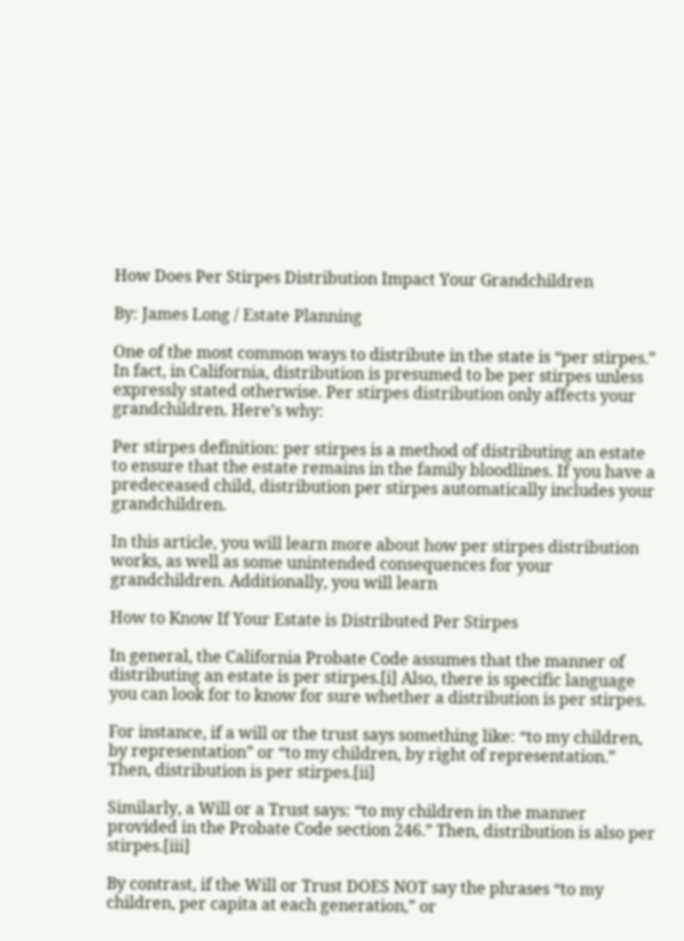How Does Per Stirpes Distribution Impact Your Grandchildren

By: James Long / Estate Planning

One of the most common ways to distribute in the state is “per stirpes.” In fact, in California, distribution is presumed to be per stirpes unless expressly stated otherwise. Per stirpes distribution only affects your grandchildren. Here’s why:

Per stirpes definition: per stirpes is a method of distributing an estate to ensure that the estate remains in the family bloodlines. If you have a predeceased child, distribution per stirpes automatically includes your grandchildren.

In this article, you will learn more about how per stirpes distribution works, as well as some unintended consequences for your grandchildren. Additionally, you will learn

How to Know If Your Estate is Distributed Per Stirpes

In general, the California Probate Code assumes that the manner of distributing an estate is per stirpes.[i] Also, there is specific language you can look for to know for sure whether a distribution is per stirpes.

For instance, if a will or the trust says something like: “to my children, by representation” or “to my children, by right of representation.” Then, distribution is per stirpes.[ii]

Similarly, a Will or a Trust says: “to my children in the manner provided in the Probate Code section 246.” Then, distribution is also per stirpes.[iii]

By contrast, if the Will or Trust DOES NOT say the phrases “to my children, per capita at each generation,” or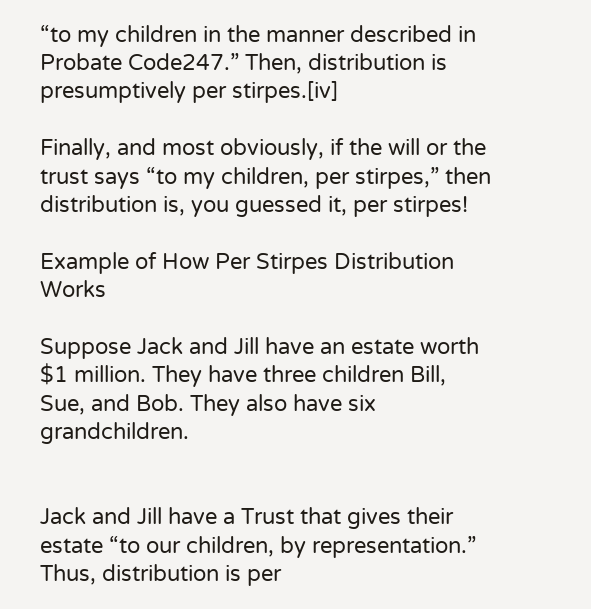“to my children in the manner described in Probate Code247.” Then, distribution is presumptively per stirpes.[iv]

Finally, and most obviously, if the will or the trust says “to my children, per stirpes,” then distribution is, you guessed it, per stirpes!

Example of How Per Stirpes Distribution Works

Suppose Jack and Jill have an estate worth $1 million. They have three children Bill, Sue, and Bob. They also have six grandchildren.


Jack and Jill have a Trust that gives their estate “to our children, by representation.” Thus, distribution is per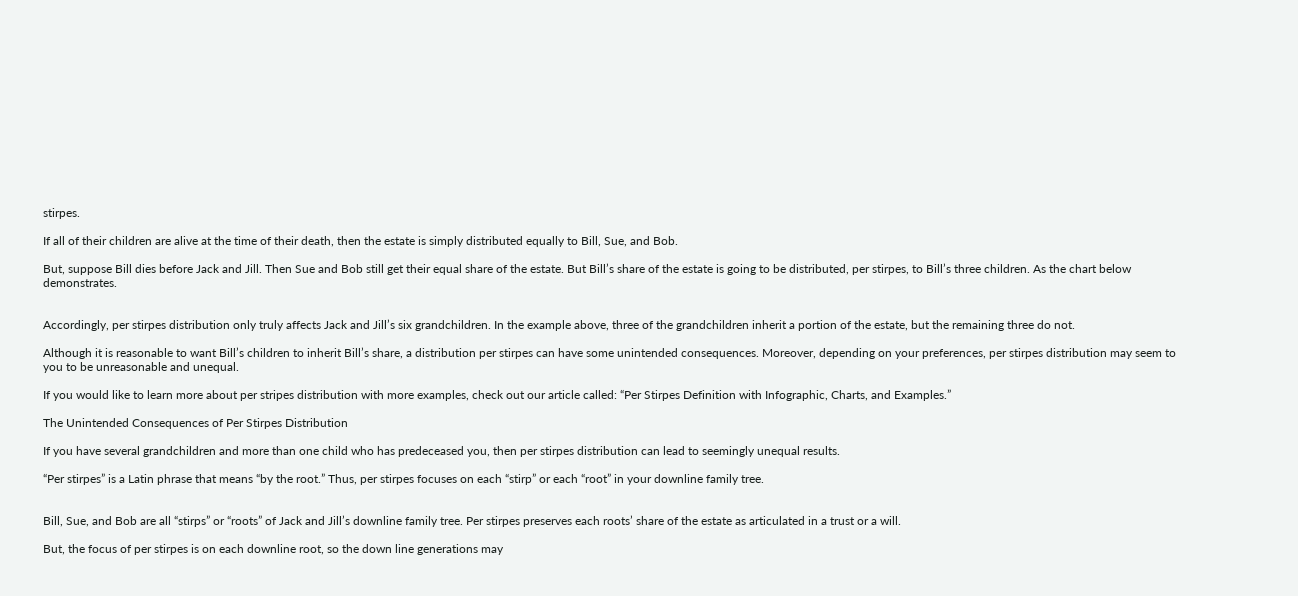stirpes.

If all of their children are alive at the time of their death, then the estate is simply distributed equally to Bill, Sue, and Bob.

But, suppose Bill dies before Jack and Jill. Then Sue and Bob still get their equal share of the estate. But Bill’s share of the estate is going to be distributed, per stirpes, to Bill’s three children. As the chart below demonstrates.


Accordingly, per stirpes distribution only truly affects Jack and Jill’s six grandchildren. In the example above, three of the grandchildren inherit a portion of the estate, but the remaining three do not.

Although it is reasonable to want Bill’s children to inherit Bill’s share, a distribution per stirpes can have some unintended consequences. Moreover, depending on your preferences, per stirpes distribution may seem to you to be unreasonable and unequal.

If you would like to learn more about per stripes distribution with more examples, check out our article called: “Per Stirpes Definition with Infographic, Charts, and Examples.”

The Unintended Consequences of Per Stirpes Distribution

If you have several grandchildren and more than one child who has predeceased you, then per stirpes distribution can lead to seemingly unequal results.

“Per stirpes” is a Latin phrase that means “by the root.” Thus, per stirpes focuses on each “stirp” or each “root” in your downline family tree.


Bill, Sue, and Bob are all “stirps” or “roots” of Jack and Jill’s downline family tree. Per stirpes preserves each roots’ share of the estate as articulated in a trust or a will.

But, the focus of per stirpes is on each downline root, so the down line generations may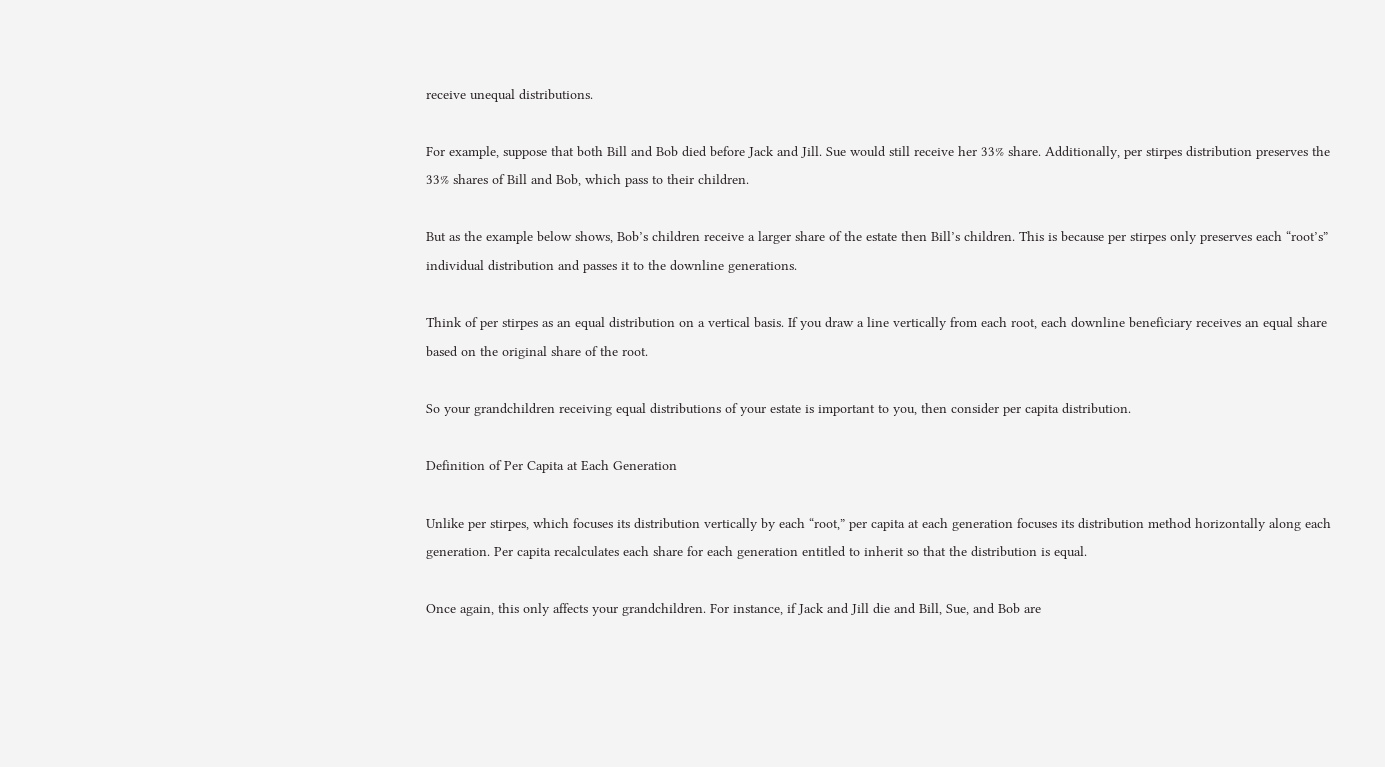receive unequal distributions.

For example, suppose that both Bill and Bob died before Jack and Jill. Sue would still receive her 33% share. Additionally, per stirpes distribution preserves the 33% shares of Bill and Bob, which pass to their children.

But as the example below shows, Bob’s children receive a larger share of the estate then Bill’s children. This is because per stirpes only preserves each “root’s” individual distribution and passes it to the downline generations.

Think of per stirpes as an equal distribution on a vertical basis. If you draw a line vertically from each root, each downline beneficiary receives an equal share based on the original share of the root.

So your grandchildren receiving equal distributions of your estate is important to you, then consider per capita distribution.

Definition of Per Capita at Each Generation

Unlike per stirpes, which focuses its distribution vertically by each “root,” per capita at each generation focuses its distribution method horizontally along each generation. Per capita recalculates each share for each generation entitled to inherit so that the distribution is equal.

Once again, this only affects your grandchildren. For instance, if Jack and Jill die and Bill, Sue, and Bob are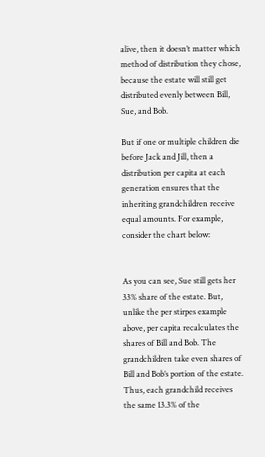alive, then it doesn’t matter which method of distribution they chose, because the estate will still get distributed evenly between Bill, Sue, and Bob.

But if one or multiple children die before Jack and Jill, then a distribution per capita at each generation ensures that the inheriting grandchildren receive equal amounts. For example, consider the chart below:


As you can see, Sue still gets her 33% share of the estate. But, unlike the per stirpes example above, per capita recalculates the shares of Bill and Bob. The grandchildren take even shares of Bill and Bob’s portion of the estate. Thus, each grandchild receives the same 13.3% of the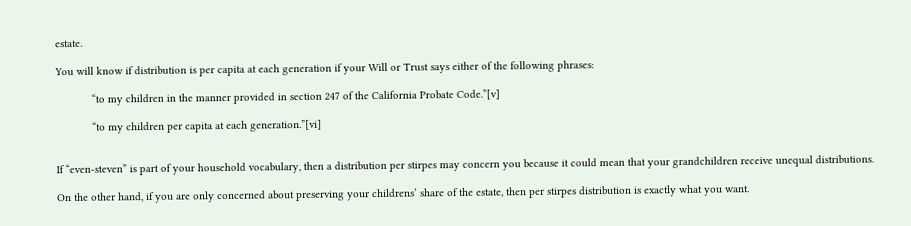estate.

You will know if distribution is per capita at each generation if your Will or Trust says either of the following phrases:

            “to my children in the manner provided in section 247 of the California Probate Code.”[v]

            “to my children per capita at each generation.”[vi]


If “even-steven” is part of your household vocabulary, then a distribution per stirpes may concern you because it could mean that your grandchildren receive unequal distributions.

On the other hand, if you are only concerned about preserving your childrens’ share of the estate, then per stirpes distribution is exactly what you want.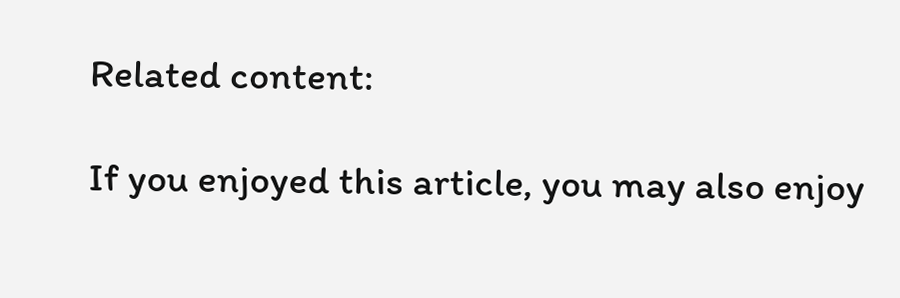Related content:

If you enjoyed this article, you may also enjoy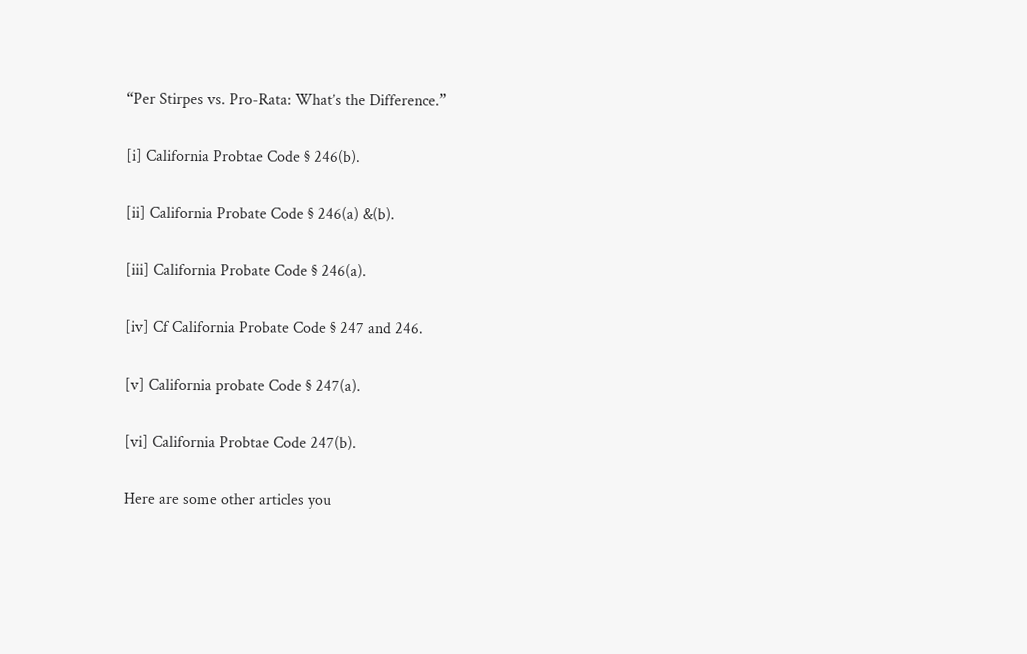“Per Stirpes vs. Pro-Rata: What’s the Difference.”

[i] California Probtae Code § 246(b).

[ii] California Probate Code § 246(a) &(b).

[iii] California Probate Code § 246(a).

[iv] Cf California Probate Code § 247 and 246.

[v] California probate Code § 247(a).

[vi] California Probtae Code 247(b).

Here are some other articles you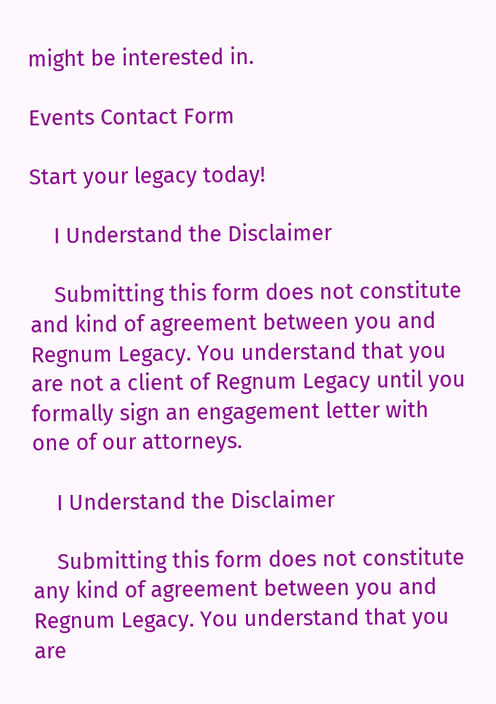might be interested in.

Events Contact Form

Start your legacy today!

    I Understand the Disclaimer

    Submitting this form does not constitute and kind of agreement between you and Regnum Legacy. You understand that you are not a client of Regnum Legacy until you formally sign an engagement letter with one of our attorneys.

    I Understand the Disclaimer

    Submitting this form does not constitute any kind of agreement between you and Regnum Legacy. You understand that you are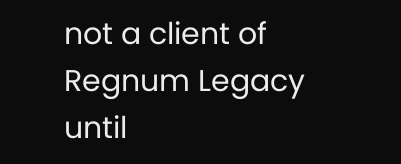not a client of Regnum Legacy until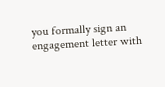you formally sign an engagement letter with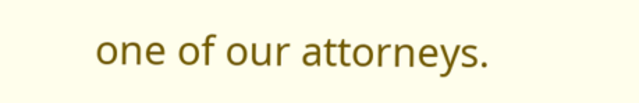one of our attorneys.